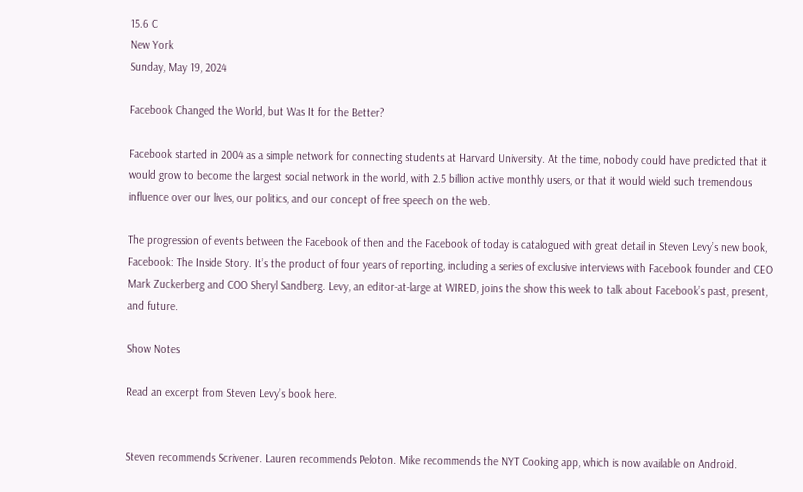15.6 C
New York
Sunday, May 19, 2024

Facebook Changed the World, but Was It for the Better?

Facebook started in 2004 as a simple network for connecting students at Harvard University. At the time, nobody could have predicted that it would grow to become the largest social network in the world, with 2.5 billion active monthly users, or that it would wield such tremendous influence over our lives, our politics, and our concept of free speech on the web.

The progression of events between the Facebook of then and the Facebook of today is catalogued with great detail in Steven Levy’s new book, Facebook: The Inside Story. It’s the product of four years of reporting, including a series of exclusive interviews with Facebook founder and CEO Mark Zuckerberg and COO Sheryl Sandberg. Levy, an editor-at-large at WIRED, joins the show this week to talk about Facebook’s past, present, and future.

Show Notes

Read an excerpt from Steven Levy’s book here.


Steven recommends Scrivener. Lauren recommends Peloton. Mike recommends the NYT Cooking app, which is now available on Android.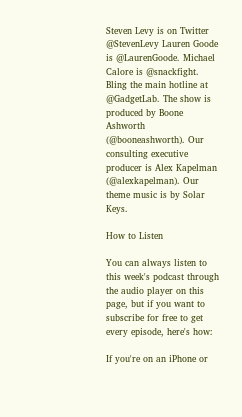Steven Levy is on Twitter @StevenLevy Lauren Goode is @LaurenGoode. Michael Calore is @snackfight. Bling the main hotline at @GadgetLab. The show is produced by Boone Ashworth (@booneashworth). Our consulting executive producer is Alex Kapelman (@alexkapelman). Our theme music is by Solar Keys.

How to Listen

You can always listen to this week's podcast through the audio player on this page, but if you want to subscribe for free to get every episode, here's how:

If you're on an iPhone or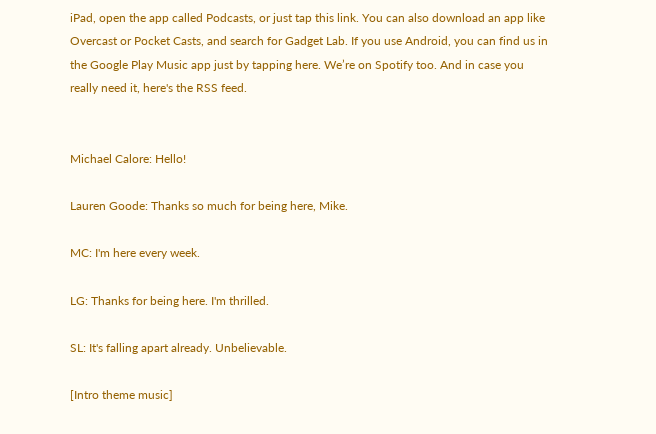iPad, open the app called Podcasts, or just tap this link. You can also download an app like Overcast or Pocket Casts, and search for Gadget Lab. If you use Android, you can find us in the Google Play Music app just by tapping here. We’re on Spotify too. And in case you really need it, here's the RSS feed.


Michael Calore: Hello!

Lauren Goode: Thanks so much for being here, Mike.

MC: I'm here every week.

LG: Thanks for being here. I'm thrilled.

SL: It's falling apart already. Unbelievable.

[Intro theme music]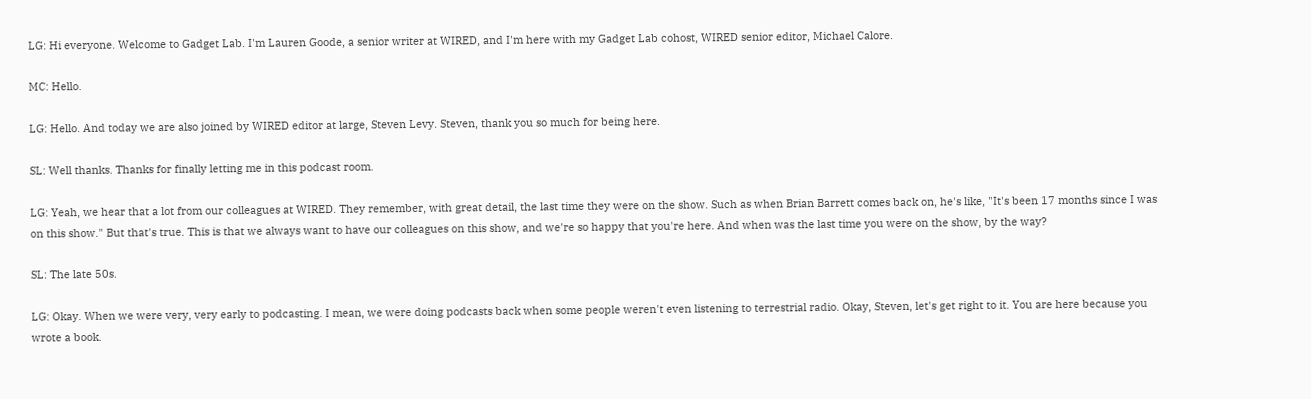LG: Hi everyone. Welcome to Gadget Lab. I'm Lauren Goode, a senior writer at WIRED, and I'm here with my Gadget Lab cohost, WIRED senior editor, Michael Calore.

MC: Hello.

LG: Hello. And today we are also joined by WIRED editor at large, Steven Levy. Steven, thank you so much for being here.

SL: Well thanks. Thanks for finally letting me in this podcast room.

LG: Yeah, we hear that a lot from our colleagues at WIRED. They remember, with great detail, the last time they were on the show. Such as when Brian Barrett comes back on, he's like, "It's been 17 months since I was on this show." But that's true. This is that we always want to have our colleagues on this show, and we're so happy that you're here. And when was the last time you were on the show, by the way?

SL: The late 50s.

LG: Okay. When we were very, very early to podcasting. I mean, we were doing podcasts back when some people weren't even listening to terrestrial radio. Okay, Steven, let's get right to it. You are here because you wrote a book.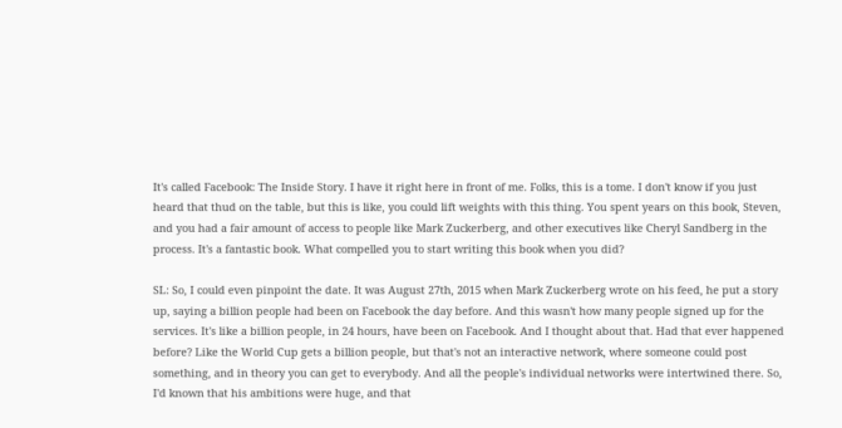It's called Facebook: The Inside Story. I have it right here in front of me. Folks, this is a tome. I don't know if you just heard that thud on the table, but this is like, you could lift weights with this thing. You spent years on this book, Steven, and you had a fair amount of access to people like Mark Zuckerberg, and other executives like Cheryl Sandberg in the process. It's a fantastic book. What compelled you to start writing this book when you did?

SL: So, I could even pinpoint the date. It was August 27th, 2015 when Mark Zuckerberg wrote on his feed, he put a story up, saying a billion people had been on Facebook the day before. And this wasn't how many people signed up for the services. It's like a billion people, in 24 hours, have been on Facebook. And I thought about that. Had that ever happened before? Like the World Cup gets a billion people, but that's not an interactive network, where someone could post something, and in theory you can get to everybody. And all the people's individual networks were intertwined there. So, I'd known that his ambitions were huge, and that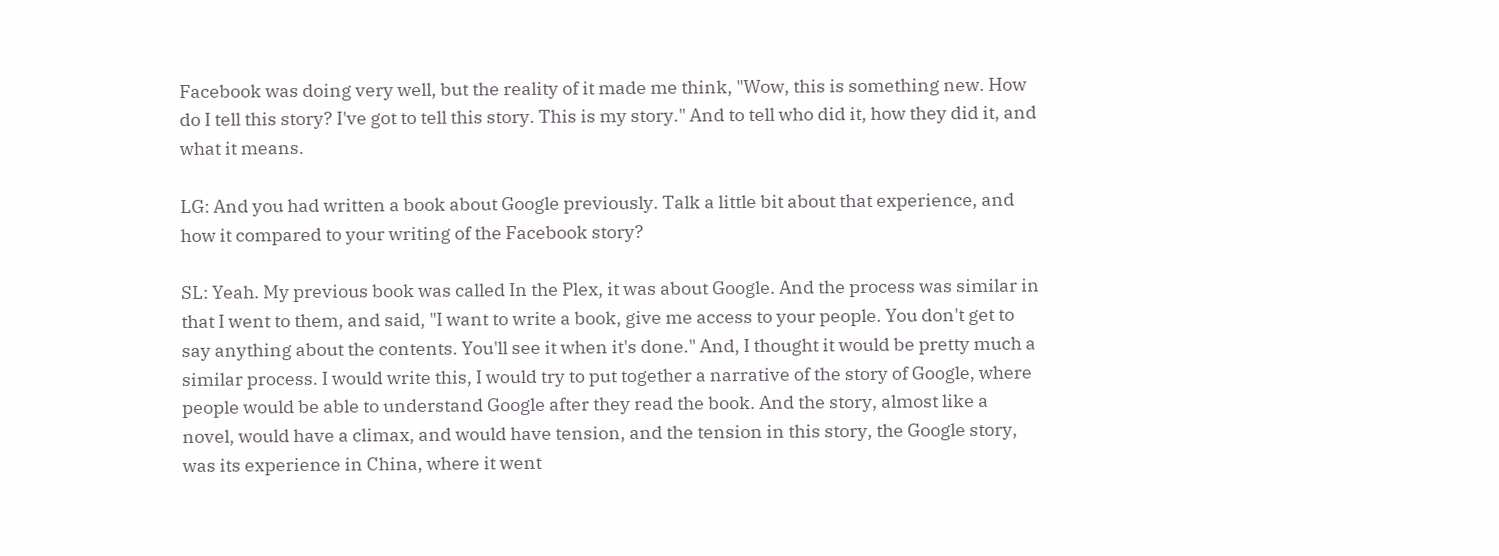Facebook was doing very well, but the reality of it made me think, "Wow, this is something new. How do I tell this story? I've got to tell this story. This is my story." And to tell who did it, how they did it, and what it means.

LG: And you had written a book about Google previously. Talk a little bit about that experience, and how it compared to your writing of the Facebook story?

SL: Yeah. My previous book was called In the Plex, it was about Google. And the process was similar in that I went to them, and said, "I want to write a book, give me access to your people. You don't get to say anything about the contents. You'll see it when it's done." And, I thought it would be pretty much a similar process. I would write this, I would try to put together a narrative of the story of Google, where people would be able to understand Google after they read the book. And the story, almost like a novel, would have a climax, and would have tension, and the tension in this story, the Google story, was its experience in China, where it went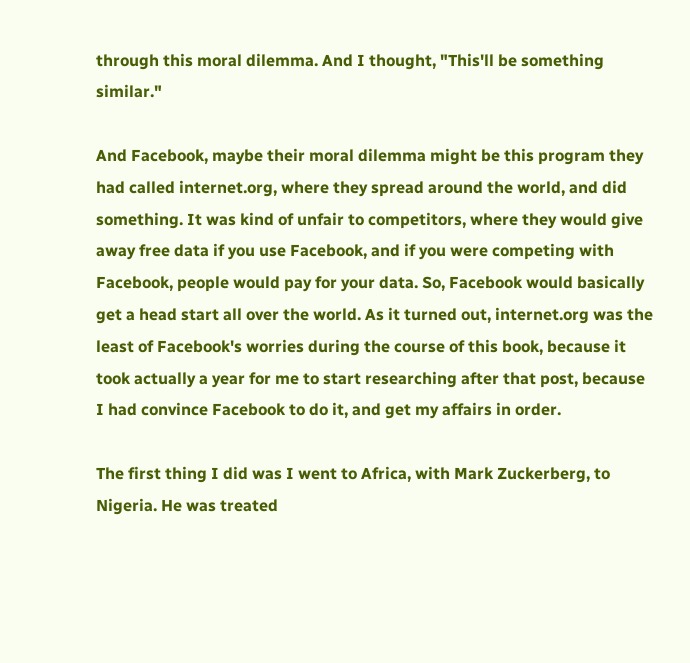through this moral dilemma. And I thought, "This'll be something similar."

And Facebook, maybe their moral dilemma might be this program they had called internet.org, where they spread around the world, and did something. It was kind of unfair to competitors, where they would give away free data if you use Facebook, and if you were competing with Facebook, people would pay for your data. So, Facebook would basically get a head start all over the world. As it turned out, internet.org was the least of Facebook's worries during the course of this book, because it took actually a year for me to start researching after that post, because I had convince Facebook to do it, and get my affairs in order.

The first thing I did was I went to Africa, with Mark Zuckerberg, to Nigeria. He was treated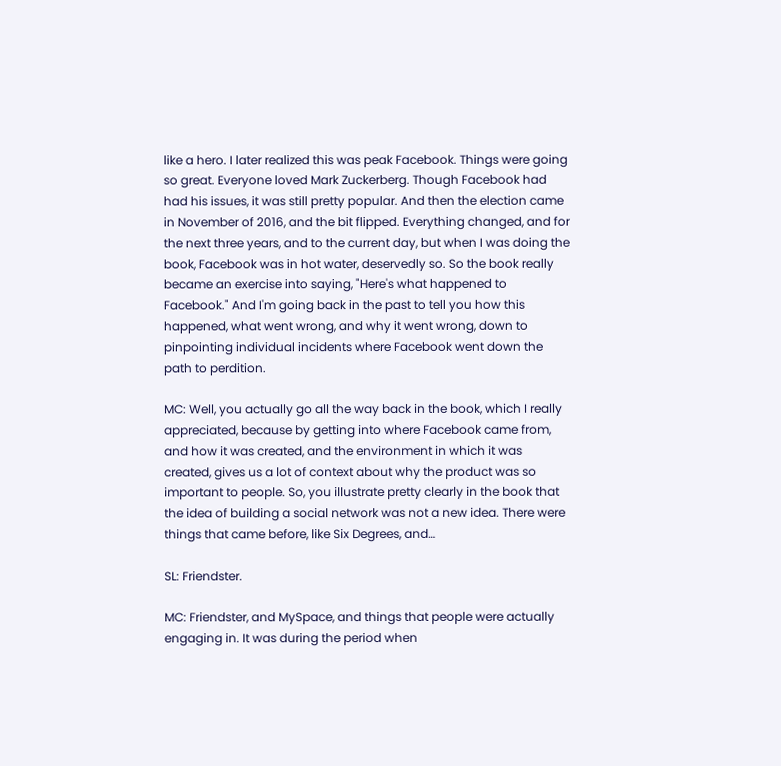like a hero. I later realized this was peak Facebook. Things were going so great. Everyone loved Mark Zuckerberg. Though Facebook had had his issues, it was still pretty popular. And then the election came in November of 2016, and the bit flipped. Everything changed, and for the next three years, and to the current day, but when I was doing the book, Facebook was in hot water, deservedly so. So the book really became an exercise into saying, "Here's what happened to Facebook." And I'm going back in the past to tell you how this happened, what went wrong, and why it went wrong, down to pinpointing individual incidents where Facebook went down the path to perdition.

MC: Well, you actually go all the way back in the book, which I really appreciated, because by getting into where Facebook came from, and how it was created, and the environment in which it was created, gives us a lot of context about why the product was so important to people. So, you illustrate pretty clearly in the book that the idea of building a social network was not a new idea. There were things that came before, like Six Degrees, and…

SL: Friendster.

MC: Friendster, and MySpace, and things that people were actually engaging in. It was during the period when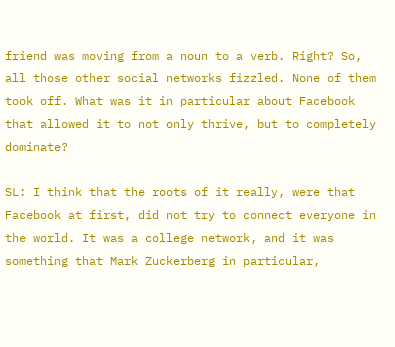friend was moving from a noun to a verb. Right? So, all those other social networks fizzled. None of them took off. What was it in particular about Facebook that allowed it to not only thrive, but to completely dominate?

SL: I think that the roots of it really, were that Facebook at first, did not try to connect everyone in the world. It was a college network, and it was something that Mark Zuckerberg in particular,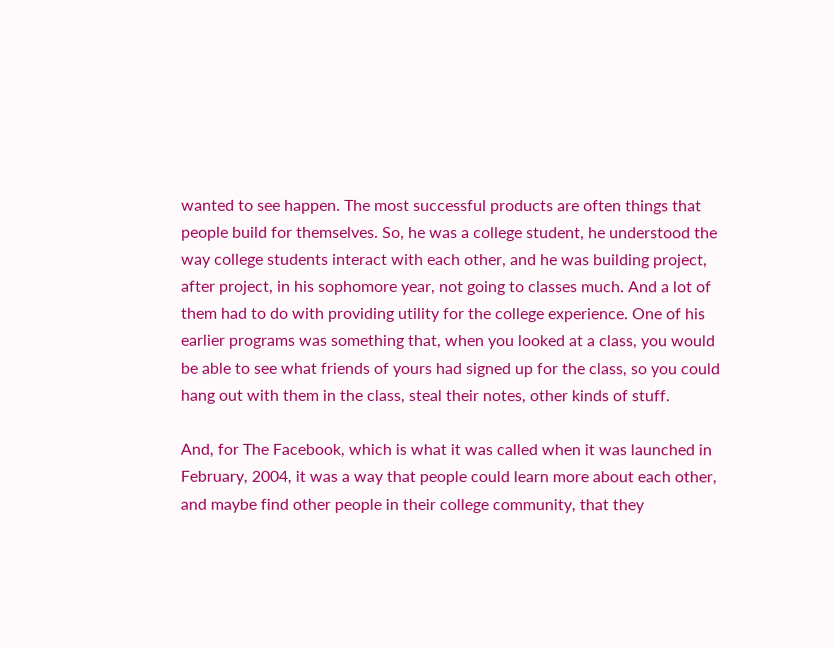wanted to see happen. The most successful products are often things that people build for themselves. So, he was a college student, he understood the way college students interact with each other, and he was building project, after project, in his sophomore year, not going to classes much. And a lot of them had to do with providing utility for the college experience. One of his earlier programs was something that, when you looked at a class, you would be able to see what friends of yours had signed up for the class, so you could hang out with them in the class, steal their notes, other kinds of stuff.

And, for The Facebook, which is what it was called when it was launched in February, 2004, it was a way that people could learn more about each other, and maybe find other people in their college community, that they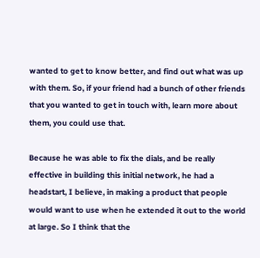wanted to get to know better, and find out what was up with them. So, if your friend had a bunch of other friends that you wanted to get in touch with, learn more about them, you could use that.

Because he was able to fix the dials, and be really effective in building this initial network, he had a headstart, I believe, in making a product that people would want to use when he extended it out to the world at large. So I think that the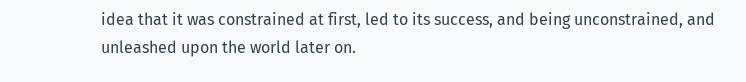idea that it was constrained at first, led to its success, and being unconstrained, and unleashed upon the world later on.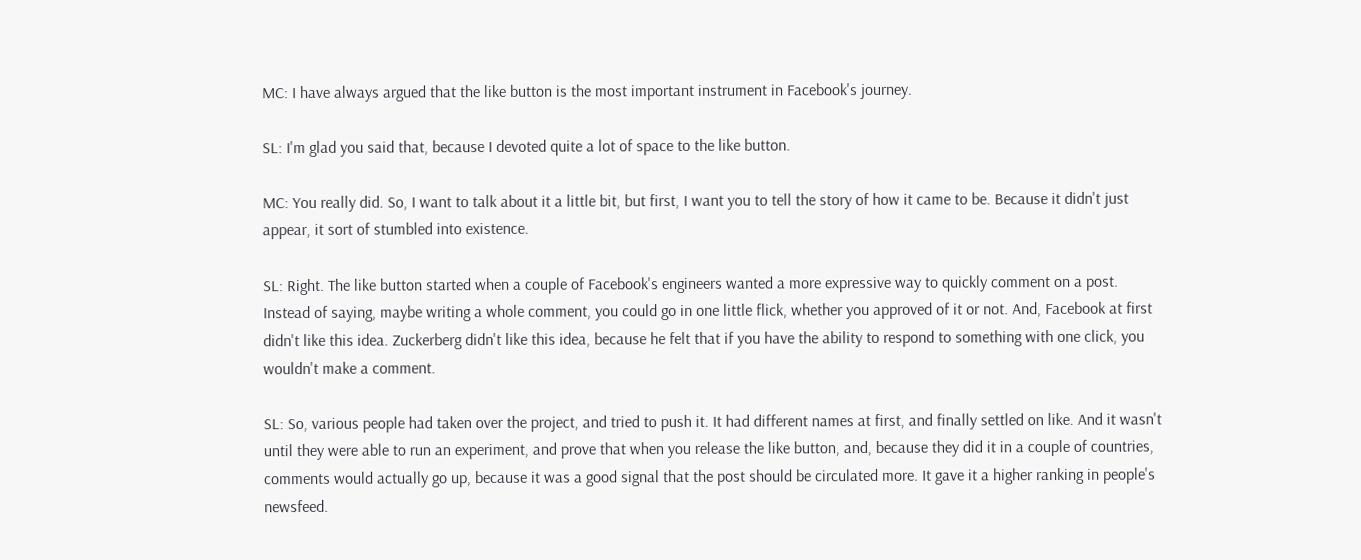MC: I have always argued that the like button is the most important instrument in Facebook's journey.

SL: I'm glad you said that, because I devoted quite a lot of space to the like button.

MC: You really did. So, I want to talk about it a little bit, but first, I want you to tell the story of how it came to be. Because it didn't just appear, it sort of stumbled into existence.

SL: Right. The like button started when a couple of Facebook's engineers wanted a more expressive way to quickly comment on a post. Instead of saying, maybe writing a whole comment, you could go in one little flick, whether you approved of it or not. And, Facebook at first didn't like this idea. Zuckerberg didn't like this idea, because he felt that if you have the ability to respond to something with one click, you wouldn't make a comment.

SL: So, various people had taken over the project, and tried to push it. It had different names at first, and finally settled on like. And it wasn't until they were able to run an experiment, and prove that when you release the like button, and, because they did it in a couple of countries, comments would actually go up, because it was a good signal that the post should be circulated more. It gave it a higher ranking in people's newsfeed.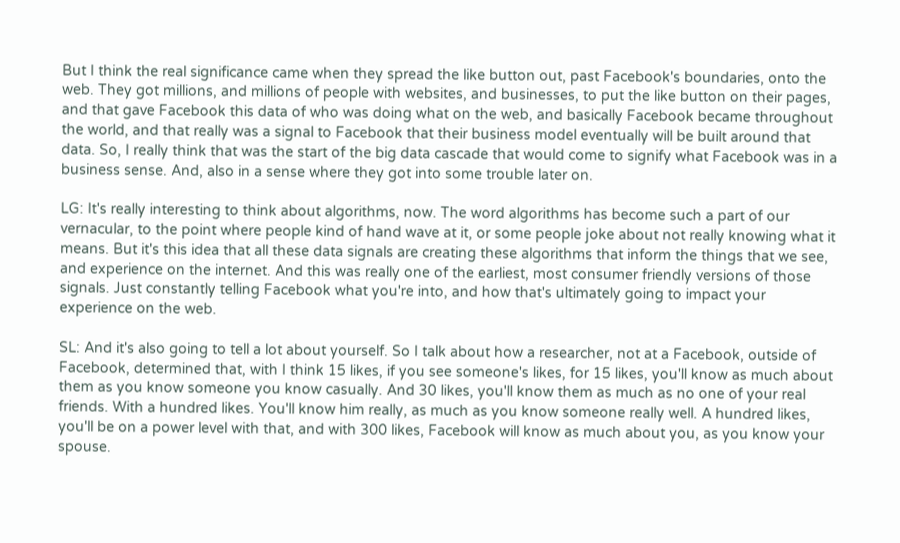But I think the real significance came when they spread the like button out, past Facebook's boundaries, onto the web. They got millions, and millions of people with websites, and businesses, to put the like button on their pages, and that gave Facebook this data of who was doing what on the web, and basically Facebook became throughout the world, and that really was a signal to Facebook that their business model eventually will be built around that data. So, I really think that was the start of the big data cascade that would come to signify what Facebook was in a business sense. And, also in a sense where they got into some trouble later on.

LG: It's really interesting to think about algorithms, now. The word algorithms has become such a part of our vernacular, to the point where people kind of hand wave at it, or some people joke about not really knowing what it means. But it's this idea that all these data signals are creating these algorithms that inform the things that we see, and experience on the internet. And this was really one of the earliest, most consumer friendly versions of those signals. Just constantly telling Facebook what you're into, and how that's ultimately going to impact your experience on the web.

SL: And it's also going to tell a lot about yourself. So I talk about how a researcher, not at a Facebook, outside of Facebook, determined that, with I think 15 likes, if you see someone's likes, for 15 likes, you'll know as much about them as you know someone you know casually. And 30 likes, you'll know them as much as no one of your real friends. With a hundred likes. You'll know him really, as much as you know someone really well. A hundred likes, you'll be on a power level with that, and with 300 likes, Facebook will know as much about you, as you know your spouse.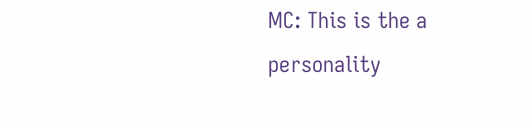MC: This is the a personality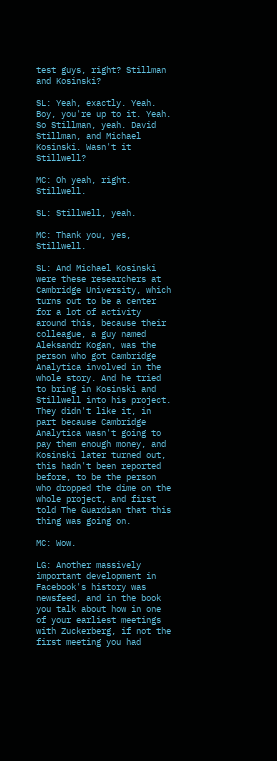test guys, right? Stillman and Kosinski?

SL: Yeah, exactly. Yeah. Boy, you're up to it. Yeah. So Stillman, yeah. David Stillman, and Michael Kosinski. Wasn't it Stillwell?

MC: Oh yeah, right. Stillwell.

SL: Stillwell, yeah.

MC: Thank you, yes, Stillwell.

SL: And Michael Kosinski were these researchers at Cambridge University, which turns out to be a center for a lot of activity around this, because their colleague, a guy named Aleksandr Kogan, was the person who got Cambridge Analytica involved in the whole story. And he tried to bring in Kosinski and Stillwell into his project. They didn't like it, in part because Cambridge Analytica wasn't going to pay them enough money, and Kosinski later turned out, this hadn't been reported before, to be the person who dropped the dime on the whole project, and first told The Guardian that this thing was going on.

MC: Wow.

LG: Another massively important development in Facebook's history was newsfeed, and in the book you talk about how in one of your earliest meetings with Zuckerberg, if not the first meeting you had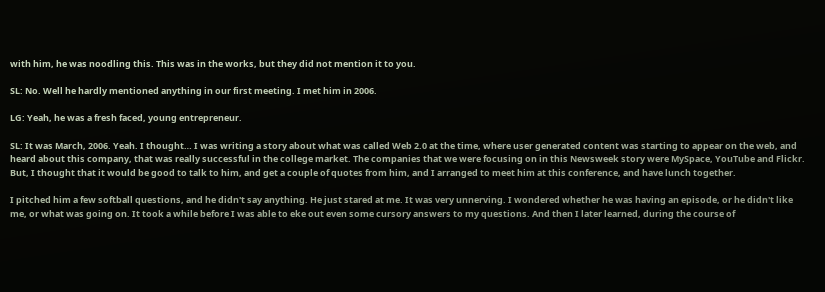with him, he was noodling this. This was in the works, but they did not mention it to you.

SL: No. Well he hardly mentioned anything in our first meeting. I met him in 2006.

LG: Yeah, he was a fresh faced, young entrepreneur.

SL: It was March, 2006. Yeah. I thought… I was writing a story about what was called Web 2.0 at the time, where user generated content was starting to appear on the web, and heard about this company, that was really successful in the college market. The companies that we were focusing on in this Newsweek story were MySpace, YouTube and Flickr. But, I thought that it would be good to talk to him, and get a couple of quotes from him, and I arranged to meet him at this conference, and have lunch together.

I pitched him a few softball questions, and he didn't say anything. He just stared at me. It was very unnerving. I wondered whether he was having an episode, or he didn't like me, or what was going on. It took a while before I was able to eke out even some cursory answers to my questions. And then I later learned, during the course of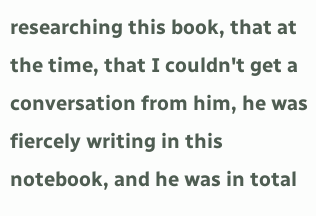researching this book, that at the time, that I couldn't get a conversation from him, he was fiercely writing in this notebook, and he was in total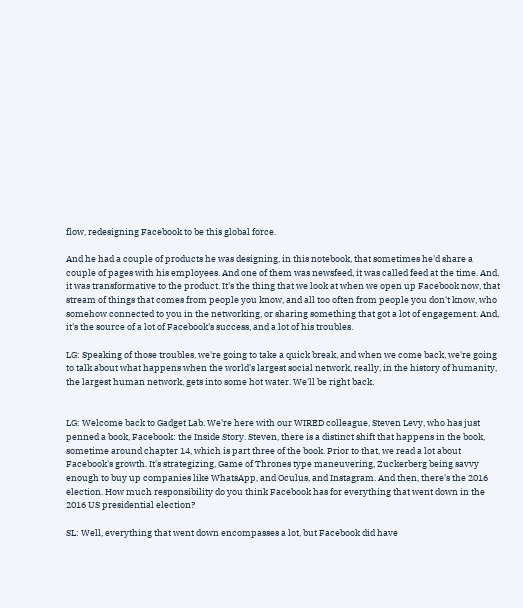flow, redesigning Facebook to be this global force.

And he had a couple of products he was designing, in this notebook, that sometimes he'd share a couple of pages with his employees. And one of them was newsfeed, it was called feed at the time. And, it was transformative to the product. It's the thing that we look at when we open up Facebook now, that stream of things that comes from people you know, and all too often from people you don't know, who somehow connected to you in the networking, or sharing something that got a lot of engagement. And, it's the source of a lot of Facebook's success, and a lot of his troubles.

LG: Speaking of those troubles, we're going to take a quick break, and when we come back, we're going to talk about what happens when the world's largest social network, really, in the history of humanity, the largest human network, gets into some hot water. We'll be right back.


LG: Welcome back to Gadget Lab. We're here with our WIRED colleague, Steven Levy, who has just penned a book, Facebook: the Inside Story. Steven, there is a distinct shift that happens in the book, sometime around chapter 14, which is part three of the book. Prior to that, we read a lot about Facebook's growth. It's strategizing, Game of Thrones type maneuvering, Zuckerberg being savvy enough to buy up companies like WhatsApp, and Oculus, and Instagram. And then, there's the 2016 election. How much responsibility do you think Facebook has for everything that went down in the 2016 US presidential election?

SL: Well, everything that went down encompasses a lot, but Facebook did have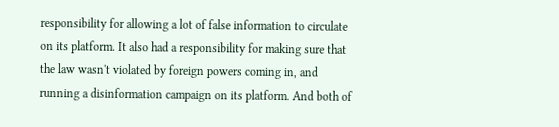responsibility for allowing a lot of false information to circulate on its platform. It also had a responsibility for making sure that the law wasn't violated by foreign powers coming in, and running a disinformation campaign on its platform. And both of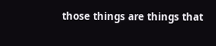those things are things that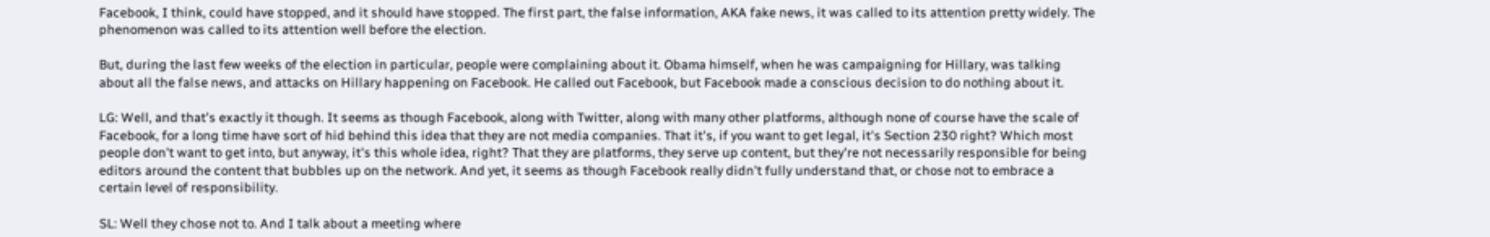Facebook, I think, could have stopped, and it should have stopped. The first part, the false information, AKA fake news, it was called to its attention pretty widely. The phenomenon was called to its attention well before the election.

But, during the last few weeks of the election in particular, people were complaining about it. Obama himself, when he was campaigning for Hillary, was talking about all the false news, and attacks on Hillary happening on Facebook. He called out Facebook, but Facebook made a conscious decision to do nothing about it.

LG: Well, and that's exactly it though. It seems as though Facebook, along with Twitter, along with many other platforms, although none of course have the scale of Facebook, for a long time have sort of hid behind this idea that they are not media companies. That it's, if you want to get legal, it's Section 230 right? Which most people don't want to get into, but anyway, it's this whole idea, right? That they are platforms, they serve up content, but they're not necessarily responsible for being editors around the content that bubbles up on the network. And yet, it seems as though Facebook really didn't fully understand that, or chose not to embrace a certain level of responsibility.

SL: Well they chose not to. And I talk about a meeting where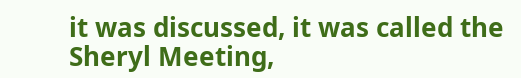it was discussed, it was called the Sheryl Meeting,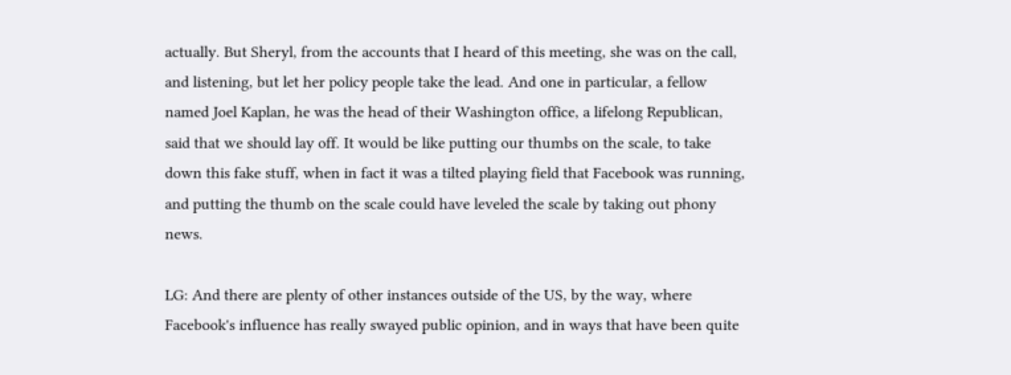actually. But Sheryl, from the accounts that I heard of this meeting, she was on the call, and listening, but let her policy people take the lead. And one in particular, a fellow named Joel Kaplan, he was the head of their Washington office, a lifelong Republican, said that we should lay off. It would be like putting our thumbs on the scale, to take down this fake stuff, when in fact it was a tilted playing field that Facebook was running, and putting the thumb on the scale could have leveled the scale by taking out phony news.

LG: And there are plenty of other instances outside of the US, by the way, where Facebook's influence has really swayed public opinion, and in ways that have been quite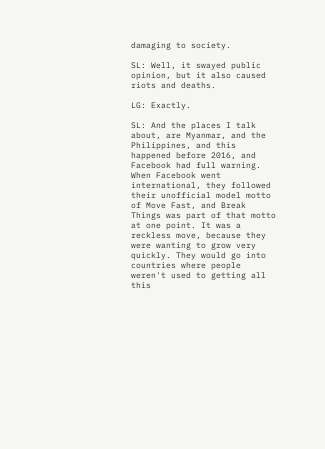damaging to society.

SL: Well, it swayed public opinion, but it also caused riots and deaths.

LG: Exactly.

SL: And the places I talk about, are Myanmar, and the Philippines, and this happened before 2016, and Facebook had full warning. When Facebook went international, they followed their unofficial model motto of Move Fast, and Break Things was part of that motto at one point. It was a reckless move, because they were wanting to grow very quickly. They would go into countries where people weren't used to getting all this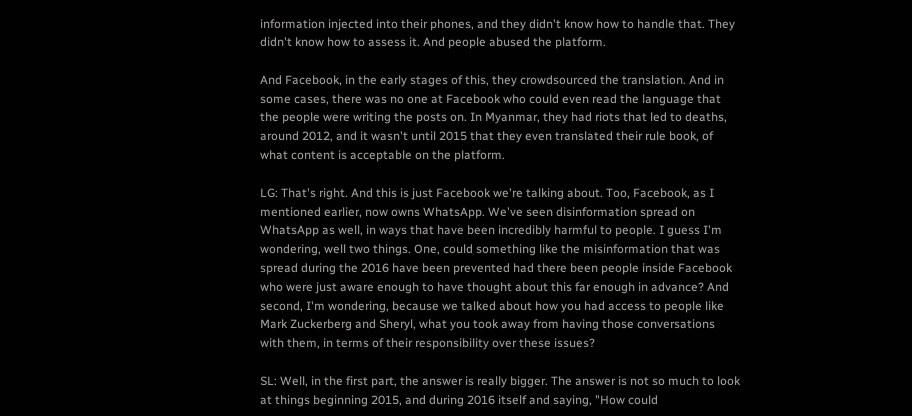information injected into their phones, and they didn't know how to handle that. They didn't know how to assess it. And people abused the platform.

And Facebook, in the early stages of this, they crowdsourced the translation. And in some cases, there was no one at Facebook who could even read the language that the people were writing the posts on. In Myanmar, they had riots that led to deaths, around 2012, and it wasn't until 2015 that they even translated their rule book, of what content is acceptable on the platform.

LG: That's right. And this is just Facebook we're talking about. Too, Facebook, as I mentioned earlier, now owns WhatsApp. We've seen disinformation spread on WhatsApp as well, in ways that have been incredibly harmful to people. I guess I'm wondering, well two things. One, could something like the misinformation that was spread during the 2016 have been prevented had there been people inside Facebook who were just aware enough to have thought about this far enough in advance? And second, I'm wondering, because we talked about how you had access to people like Mark Zuckerberg and Sheryl, what you took away from having those conversations with them, in terms of their responsibility over these issues?

SL: Well, in the first part, the answer is really bigger. The answer is not so much to look at things beginning 2015, and during 2016 itself and saying, "How could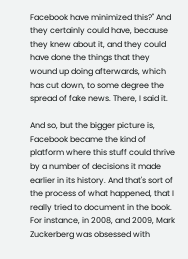Facebook have minimized this?" And they certainly could have, because they knew about it, and they could have done the things that they wound up doing afterwards, which has cut down, to some degree the spread of fake news. There, I said it.

And so, but the bigger picture is, Facebook became the kind of platform where this stuff could thrive by a number of decisions it made earlier in its history. And that's sort of the process of what happened, that I really tried to document in the book. For instance, in 2008, and 2009, Mark Zuckerberg was obsessed with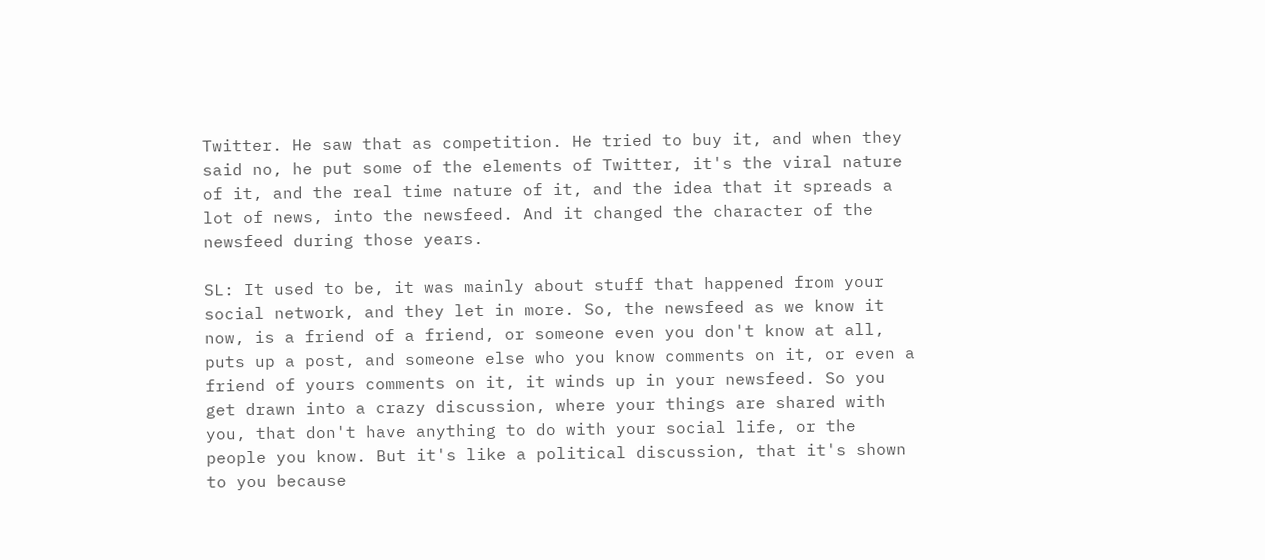Twitter. He saw that as competition. He tried to buy it, and when they said no, he put some of the elements of Twitter, it's the viral nature of it, and the real time nature of it, and the idea that it spreads a lot of news, into the newsfeed. And it changed the character of the newsfeed during those years.

SL: It used to be, it was mainly about stuff that happened from your social network, and they let in more. So, the newsfeed as we know it now, is a friend of a friend, or someone even you don't know at all, puts up a post, and someone else who you know comments on it, or even a friend of yours comments on it, it winds up in your newsfeed. So you get drawn into a crazy discussion, where your things are shared with you, that don't have anything to do with your social life, or the people you know. But it's like a political discussion, that it's shown to you because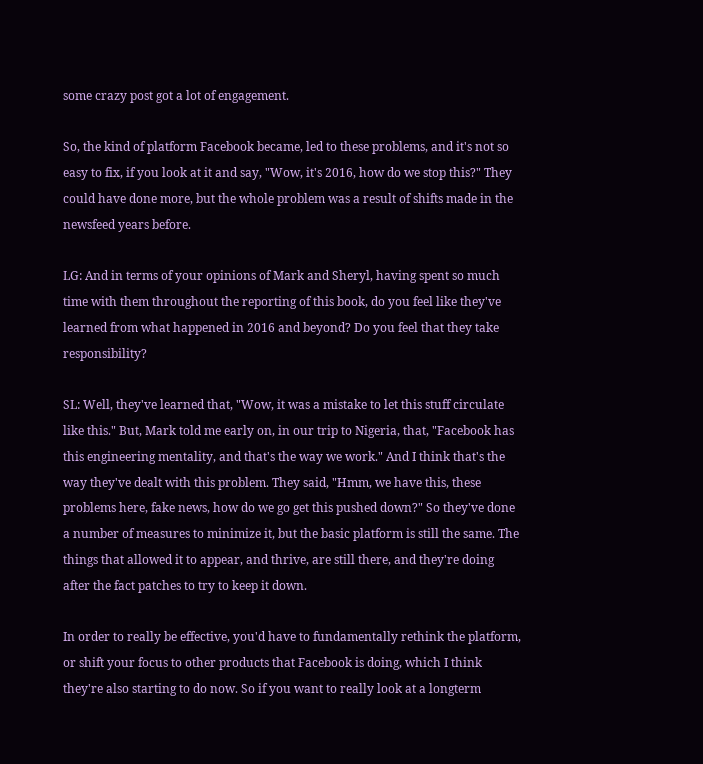some crazy post got a lot of engagement.

So, the kind of platform Facebook became, led to these problems, and it's not so easy to fix, if you look at it and say, "Wow, it's 2016, how do we stop this?" They could have done more, but the whole problem was a result of shifts made in the newsfeed years before.

LG: And in terms of your opinions of Mark and Sheryl, having spent so much time with them throughout the reporting of this book, do you feel like they've learned from what happened in 2016 and beyond? Do you feel that they take responsibility?

SL: Well, they've learned that, "Wow, it was a mistake to let this stuff circulate like this." But, Mark told me early on, in our trip to Nigeria, that, "Facebook has this engineering mentality, and that's the way we work." And I think that's the way they've dealt with this problem. They said, "Hmm, we have this, these problems here, fake news, how do we go get this pushed down?" So they've done a number of measures to minimize it, but the basic platform is still the same. The things that allowed it to appear, and thrive, are still there, and they're doing after the fact patches to try to keep it down.

In order to really be effective, you'd have to fundamentally rethink the platform, or shift your focus to other products that Facebook is doing, which I think they're also starting to do now. So if you want to really look at a longterm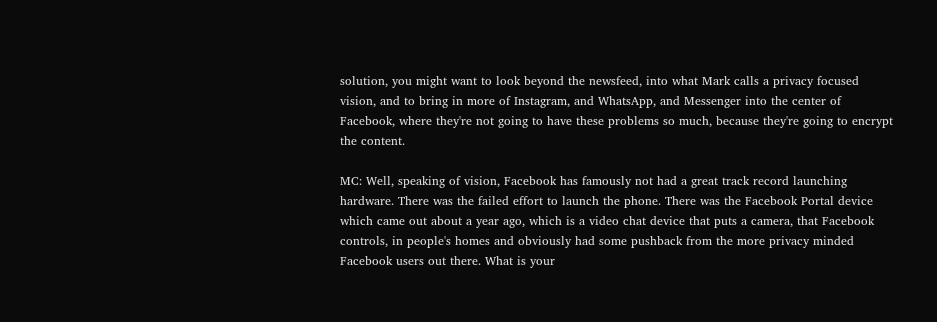solution, you might want to look beyond the newsfeed, into what Mark calls a privacy focused vision, and to bring in more of Instagram, and WhatsApp, and Messenger into the center of Facebook, where they're not going to have these problems so much, because they're going to encrypt the content.

MC: Well, speaking of vision, Facebook has famously not had a great track record launching hardware. There was the failed effort to launch the phone. There was the Facebook Portal device which came out about a year ago, which is a video chat device that puts a camera, that Facebook controls, in people's homes and obviously had some pushback from the more privacy minded Facebook users out there. What is your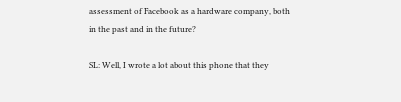assessment of Facebook as a hardware company, both in the past and in the future?

SL: Well, I wrote a lot about this phone that they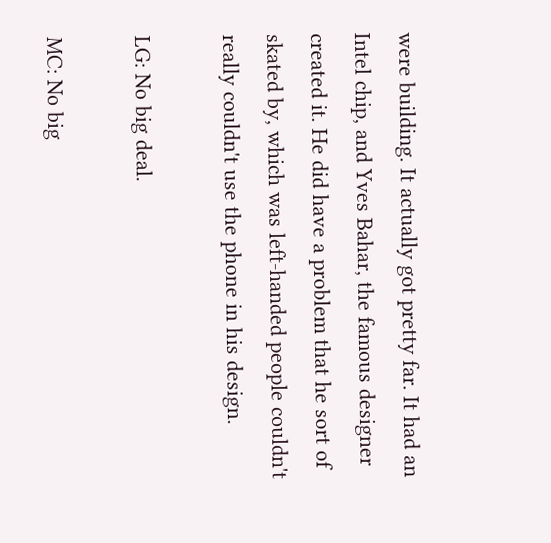were building. It actually got pretty far. It had an Intel chip, and Yves Bahar, the famous designer created it. He did have a problem that he sort of skated by, which was left-handed people couldn't really couldn't use the phone in his design.

LG: No big deal.

MC: No big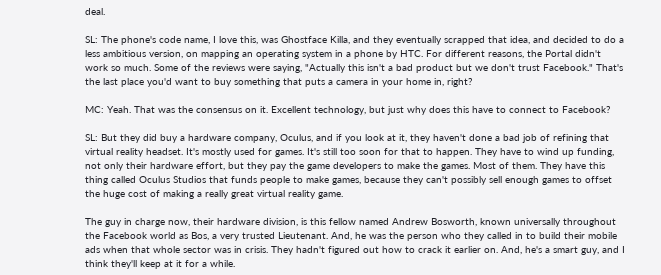deal.

SL: The phone's code name, I love this, was Ghostface Killa, and they eventually scrapped that idea, and decided to do a less ambitious version, on mapping an operating system in a phone by HTC. For different reasons, the Portal didn't work so much. Some of the reviews were saying, "Actually this isn't a bad product but we don't trust Facebook." That's the last place you'd want to buy something that puts a camera in your home in, right?

MC: Yeah. That was the consensus on it. Excellent technology, but just why does this have to connect to Facebook?

SL: But they did buy a hardware company, Oculus, and if you look at it, they haven't done a bad job of refining that virtual reality headset. It's mostly used for games. It's still too soon for that to happen. They have to wind up funding, not only their hardware effort, but they pay the game developers to make the games. Most of them. They have this thing called Oculus Studios that funds people to make games, because they can't possibly sell enough games to offset the huge cost of making a really great virtual reality game.

The guy in charge now, their hardware division, is this fellow named Andrew Bosworth, known universally throughout the Facebook world as Bos, a very trusted Lieutenant. And, he was the person who they called in to build their mobile ads when that whole sector was in crisis. They hadn't figured out how to crack it earlier on. And, he's a smart guy, and I think they'll keep at it for a while.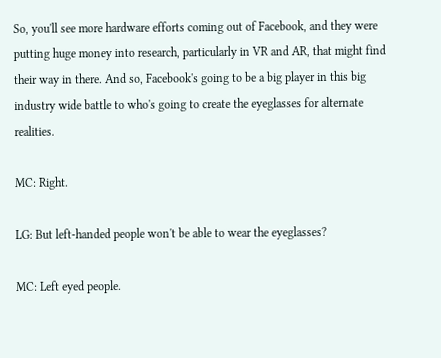So, you'll see more hardware efforts coming out of Facebook, and they were putting huge money into research, particularly in VR and AR, that might find their way in there. And so, Facebook's going to be a big player in this big industry wide battle to who's going to create the eyeglasses for alternate realities.

MC: Right.

LG: But left-handed people won't be able to wear the eyeglasses?

MC: Left eyed people.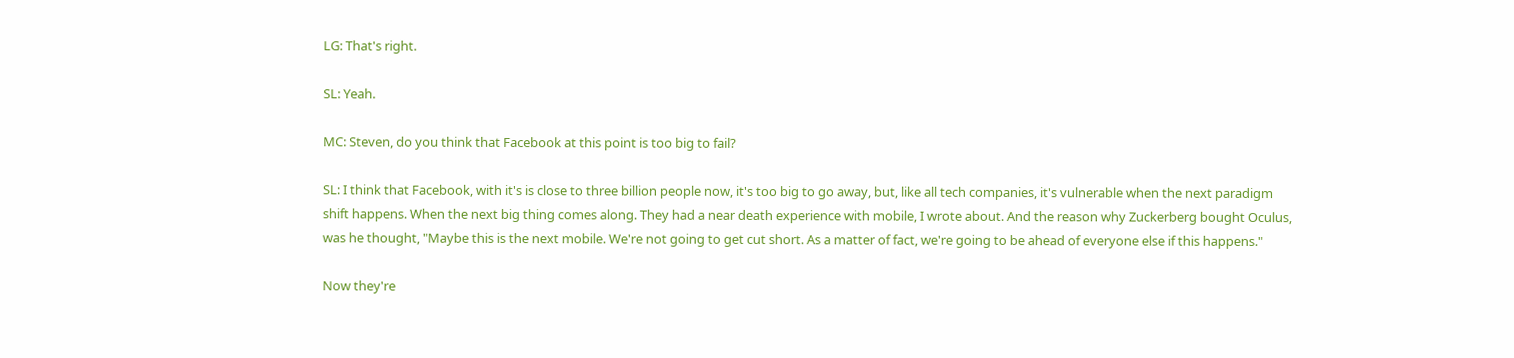LG: That's right.

SL: Yeah.

MC: Steven, do you think that Facebook at this point is too big to fail?

SL: I think that Facebook, with it's is close to three billion people now, it's too big to go away, but, like all tech companies, it's vulnerable when the next paradigm shift happens. When the next big thing comes along. They had a near death experience with mobile, I wrote about. And the reason why Zuckerberg bought Oculus, was he thought, "Maybe this is the next mobile. We're not going to get cut short. As a matter of fact, we're going to be ahead of everyone else if this happens."

Now they're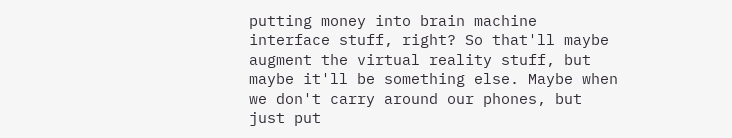putting money into brain machine interface stuff, right? So that'll maybe augment the virtual reality stuff, but maybe it'll be something else. Maybe when we don't carry around our phones, but just put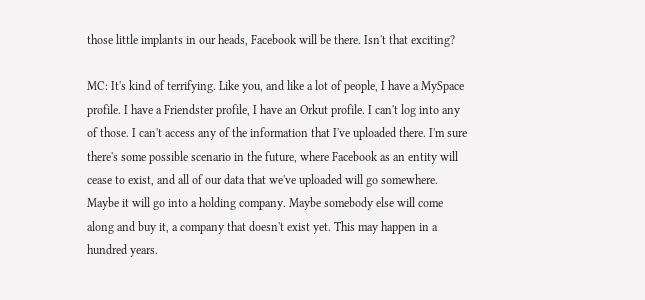those little implants in our heads, Facebook will be there. Isn't that exciting?

MC: It's kind of terrifying. Like you, and like a lot of people, I have a MySpace profile. I have a Friendster profile, I have an Orkut profile. I can't log into any of those. I can't access any of the information that I've uploaded there. I'm sure there's some possible scenario in the future, where Facebook as an entity will cease to exist, and all of our data that we've uploaded will go somewhere. Maybe it will go into a holding company. Maybe somebody else will come along and buy it, a company that doesn't exist yet. This may happen in a hundred years.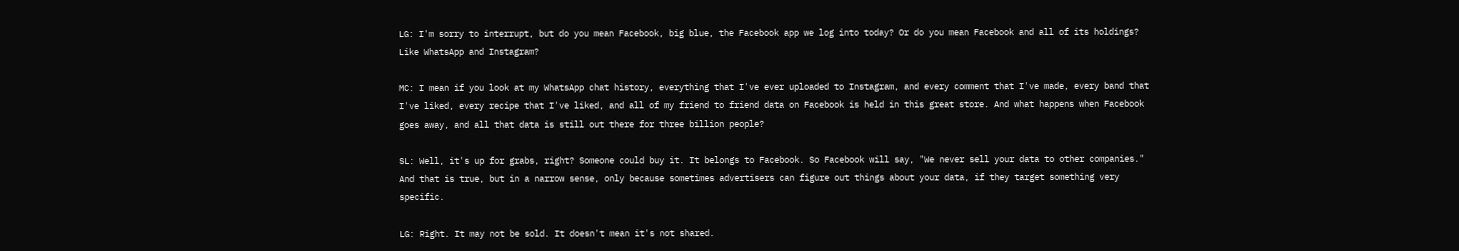LG: I'm sorry to interrupt, but do you mean Facebook, big blue, the Facebook app we log into today? Or do you mean Facebook and all of its holdings? Like WhatsApp and Instagram?

MC: I mean if you look at my WhatsApp chat history, everything that I've ever uploaded to Instagram, and every comment that I've made, every band that I've liked, every recipe that I've liked, and all of my friend to friend data on Facebook is held in this great store. And what happens when Facebook goes away, and all that data is still out there for three billion people?

SL: Well, it's up for grabs, right? Someone could buy it. It belongs to Facebook. So Facebook will say, "We never sell your data to other companies." And that is true, but in a narrow sense, only because sometimes advertisers can figure out things about your data, if they target something very specific.

LG: Right. It may not be sold. It doesn't mean it's not shared.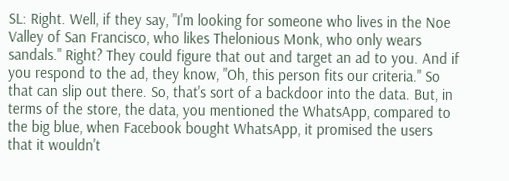SL: Right. Well, if they say, "I'm looking for someone who lives in the Noe Valley of San Francisco, who likes Thelonious Monk, who only wears sandals." Right? They could figure that out and target an ad to you. And if you respond to the ad, they know, "Oh, this person fits our criteria." So that can slip out there. So, that's sort of a backdoor into the data. But, in terms of the store, the data, you mentioned the WhatsApp, compared to the big blue, when Facebook bought WhatsApp, it promised the users that it wouldn't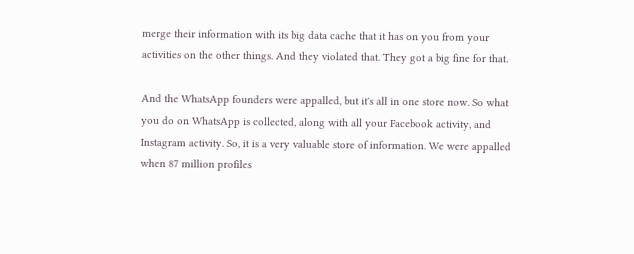merge their information with its big data cache that it has on you from your activities on the other things. And they violated that. They got a big fine for that.

And the WhatsApp founders were appalled, but it's all in one store now. So what you do on WhatsApp is collected, along with all your Facebook activity, and Instagram activity. So, it is a very valuable store of information. We were appalled when 87 million profiles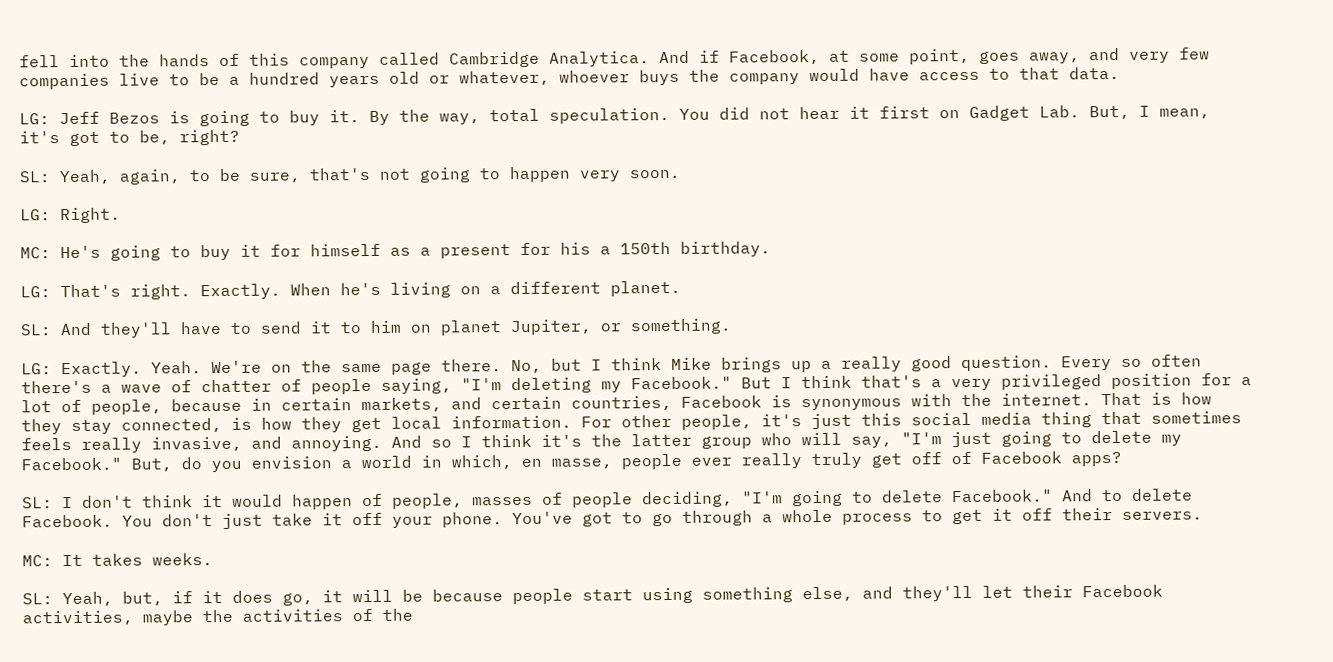fell into the hands of this company called Cambridge Analytica. And if Facebook, at some point, goes away, and very few companies live to be a hundred years old or whatever, whoever buys the company would have access to that data.

LG: Jeff Bezos is going to buy it. By the way, total speculation. You did not hear it first on Gadget Lab. But, I mean, it's got to be, right?

SL: Yeah, again, to be sure, that's not going to happen very soon.

LG: Right.

MC: He's going to buy it for himself as a present for his a 150th birthday.

LG: That's right. Exactly. When he's living on a different planet.

SL: And they'll have to send it to him on planet Jupiter, or something.

LG: Exactly. Yeah. We're on the same page there. No, but I think Mike brings up a really good question. Every so often there's a wave of chatter of people saying, "I'm deleting my Facebook." But I think that's a very privileged position for a lot of people, because in certain markets, and certain countries, Facebook is synonymous with the internet. That is how they stay connected, is how they get local information. For other people, it's just this social media thing that sometimes feels really invasive, and annoying. And so I think it's the latter group who will say, "I'm just going to delete my Facebook." But, do you envision a world in which, en masse, people ever really truly get off of Facebook apps?

SL: I don't think it would happen of people, masses of people deciding, "I'm going to delete Facebook." And to delete Facebook. You don't just take it off your phone. You've got to go through a whole process to get it off their servers.

MC: It takes weeks.

SL: Yeah, but, if it does go, it will be because people start using something else, and they'll let their Facebook activities, maybe the activities of the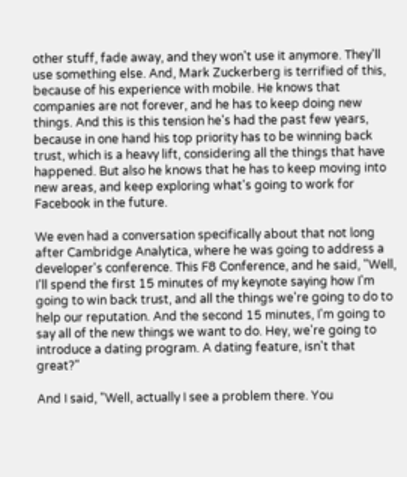other stuff, fade away, and they won't use it anymore. They'll use something else. And, Mark Zuckerberg is terrified of this, because of his experience with mobile. He knows that companies are not forever, and he has to keep doing new things. And this is this tension he's had the past few years, because in one hand his top priority has to be winning back trust, which is a heavy lift, considering all the things that have happened. But also he knows that he has to keep moving into new areas, and keep exploring what's going to work for Facebook in the future.

We even had a conversation specifically about that not long after Cambridge Analytica, where he was going to address a developer's conference. This F8 Conference, and he said, "Well, I'll spend the first 15 minutes of my keynote saying how I'm going to win back trust, and all the things we're going to do to help our reputation. And the second 15 minutes, I'm going to say all of the new things we want to do. Hey, we're going to introduce a dating program. A dating feature, isn't that great?"

And I said, "Well, actually I see a problem there. You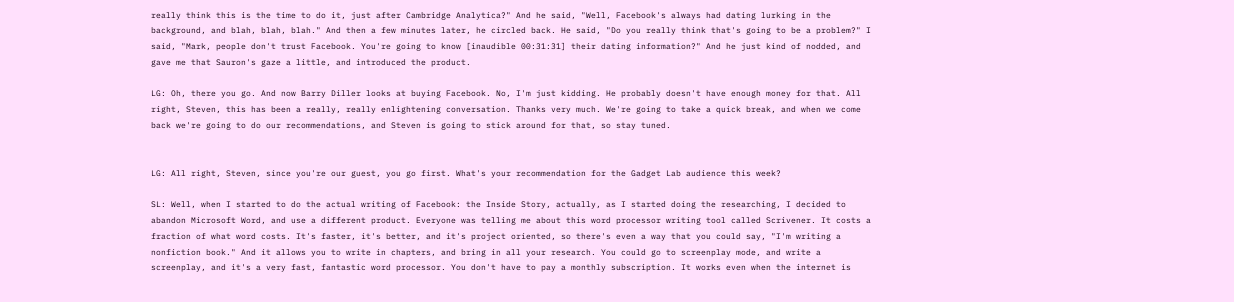really think this is the time to do it, just after Cambridge Analytica?" And he said, "Well, Facebook's always had dating lurking in the background, and blah, blah, blah." And then a few minutes later, he circled back. He said, "Do you really think that's going to be a problem?" I said, "Mark, people don't trust Facebook. You're going to know [inaudible 00:31:31] their dating information?" And he just kind of nodded, and gave me that Sauron's gaze a little, and introduced the product.

LG: Oh, there you go. And now Barry Diller looks at buying Facebook. No, I'm just kidding. He probably doesn't have enough money for that. All right, Steven, this has been a really, really enlightening conversation. Thanks very much. We're going to take a quick break, and when we come back we're going to do our recommendations, and Steven is going to stick around for that, so stay tuned.


LG: All right, Steven, since you're our guest, you go first. What's your recommendation for the Gadget Lab audience this week?

SL: Well, when I started to do the actual writing of Facebook: the Inside Story, actually, as I started doing the researching, I decided to abandon Microsoft Word, and use a different product. Everyone was telling me about this word processor writing tool called Scrivener. It costs a fraction of what word costs. It's faster, it's better, and it's project oriented, so there's even a way that you could say, "I'm writing a nonfiction book." And it allows you to write in chapters, and bring in all your research. You could go to screenplay mode, and write a screenplay, and it's a very fast, fantastic word processor. You don't have to pay a monthly subscription. It works even when the internet is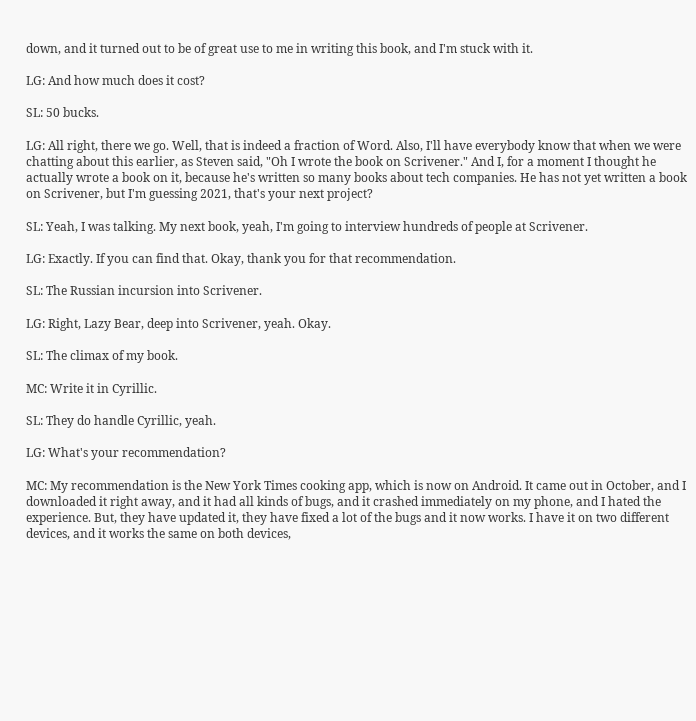down, and it turned out to be of great use to me in writing this book, and I'm stuck with it.

LG: And how much does it cost?

SL: 50 bucks.

LG: All right, there we go. Well, that is indeed a fraction of Word. Also, I'll have everybody know that when we were chatting about this earlier, as Steven said, "Oh I wrote the book on Scrivener." And I, for a moment I thought he actually wrote a book on it, because he's written so many books about tech companies. He has not yet written a book on Scrivener, but I'm guessing 2021, that's your next project?

SL: Yeah, I was talking. My next book, yeah, I'm going to interview hundreds of people at Scrivener.

LG: Exactly. If you can find that. Okay, thank you for that recommendation.

SL: The Russian incursion into Scrivener.

LG: Right, Lazy Bear, deep into Scrivener, yeah. Okay.

SL: The climax of my book.

MC: Write it in Cyrillic.

SL: They do handle Cyrillic, yeah.

LG: What's your recommendation?

MC: My recommendation is the New York Times cooking app, which is now on Android. It came out in October, and I downloaded it right away, and it had all kinds of bugs, and it crashed immediately on my phone, and I hated the experience. But, they have updated it, they have fixed a lot of the bugs and it now works. I have it on two different devices, and it works the same on both devices,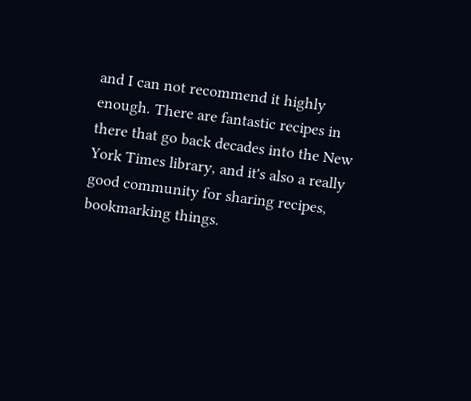and I can not recommend it highly enough. There are fantastic recipes in there that go back decades into the New York Times library, and it's also a really good community for sharing recipes, bookmarking things.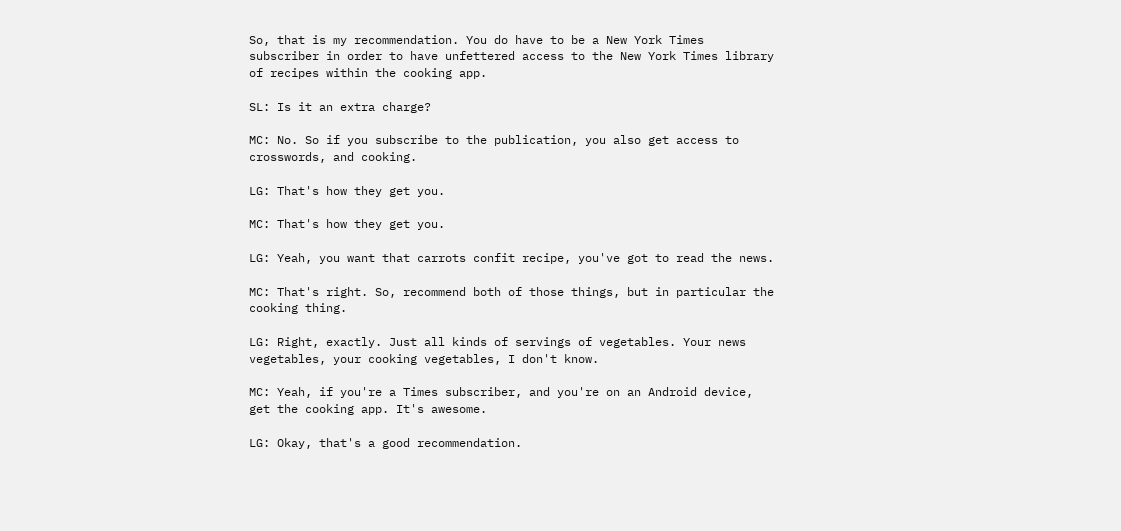So, that is my recommendation. You do have to be a New York Times subscriber in order to have unfettered access to the New York Times library of recipes within the cooking app.

SL: Is it an extra charge?

MC: No. So if you subscribe to the publication, you also get access to crosswords, and cooking.

LG: That's how they get you.

MC: That's how they get you.

LG: Yeah, you want that carrots confit recipe, you've got to read the news.

MC: That's right. So, recommend both of those things, but in particular the cooking thing.

LG: Right, exactly. Just all kinds of servings of vegetables. Your news vegetables, your cooking vegetables, I don't know.

MC: Yeah, if you're a Times subscriber, and you're on an Android device, get the cooking app. It's awesome.

LG: Okay, that's a good recommendation.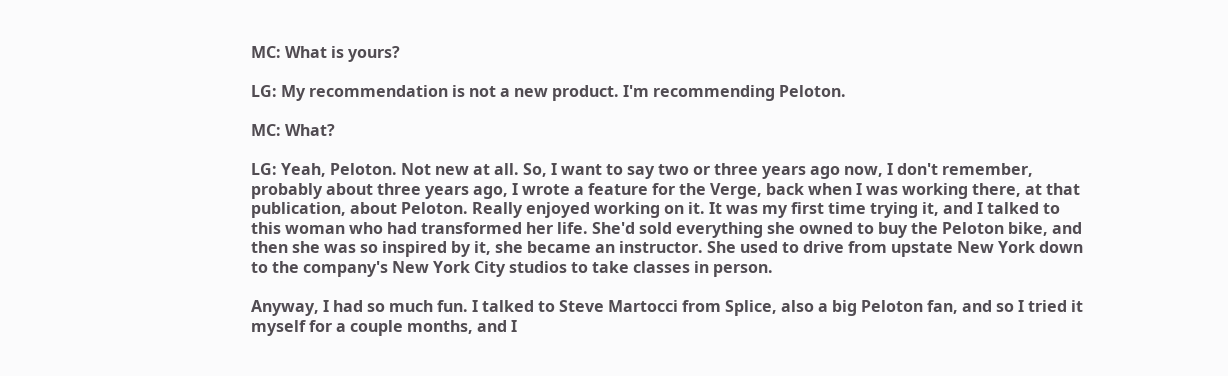MC: What is yours?

LG: My recommendation is not a new product. I'm recommending Peloton.

MC: What?

LG: Yeah, Peloton. Not new at all. So, I want to say two or three years ago now, I don't remember, probably about three years ago, I wrote a feature for the Verge, back when I was working there, at that publication, about Peloton. Really enjoyed working on it. It was my first time trying it, and I talked to this woman who had transformed her life. She'd sold everything she owned to buy the Peloton bike, and then she was so inspired by it, she became an instructor. She used to drive from upstate New York down to the company's New York City studios to take classes in person.

Anyway, I had so much fun. I talked to Steve Martocci from Splice, also a big Peloton fan, and so I tried it myself for a couple months, and I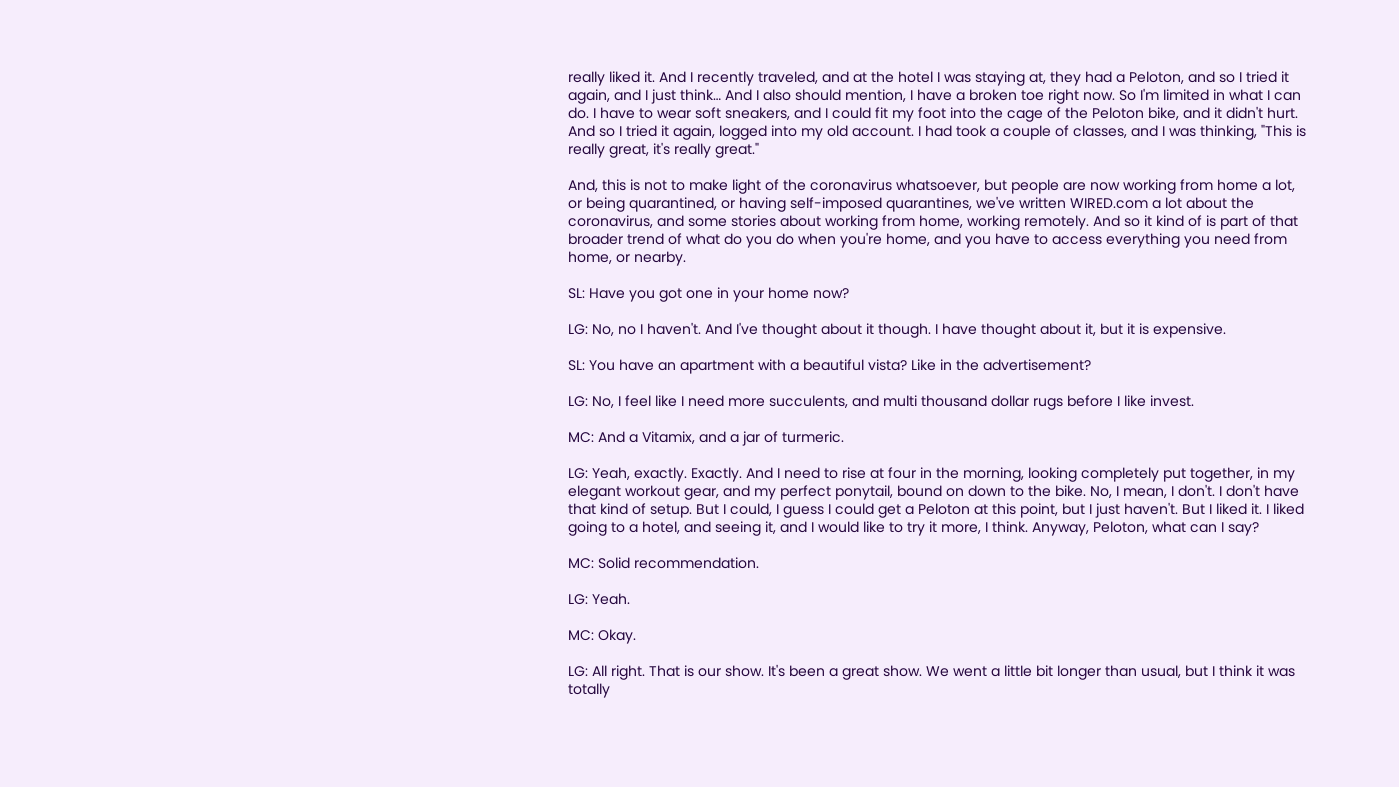really liked it. And I recently traveled, and at the hotel I was staying at, they had a Peloton, and so I tried it again, and I just think… And I also should mention, I have a broken toe right now. So I'm limited in what I can do. I have to wear soft sneakers, and I could fit my foot into the cage of the Peloton bike, and it didn't hurt. And so I tried it again, logged into my old account. I had took a couple of classes, and I was thinking, "This is really great, it's really great."

And, this is not to make light of the coronavirus whatsoever, but people are now working from home a lot, or being quarantined, or having self-imposed quarantines, we've written WIRED.com a lot about the coronavirus, and some stories about working from home, working remotely. And so it kind of is part of that broader trend of what do you do when you're home, and you have to access everything you need from home, or nearby.

SL: Have you got one in your home now?

LG: No, no I haven't. And I've thought about it though. I have thought about it, but it is expensive.

SL: You have an apartment with a beautiful vista? Like in the advertisement?

LG: No, I feel like I need more succulents, and multi thousand dollar rugs before I like invest.

MC: And a Vitamix, and a jar of turmeric.

LG: Yeah, exactly. Exactly. And I need to rise at four in the morning, looking completely put together, in my elegant workout gear, and my perfect ponytail, bound on down to the bike. No, I mean, I don't. I don't have that kind of setup. But I could, I guess I could get a Peloton at this point, but I just haven't. But I liked it. I liked going to a hotel, and seeing it, and I would like to try it more, I think. Anyway, Peloton, what can I say?

MC: Solid recommendation.

LG: Yeah.

MC: Okay.

LG: All right. That is our show. It's been a great show. We went a little bit longer than usual, but I think it was totally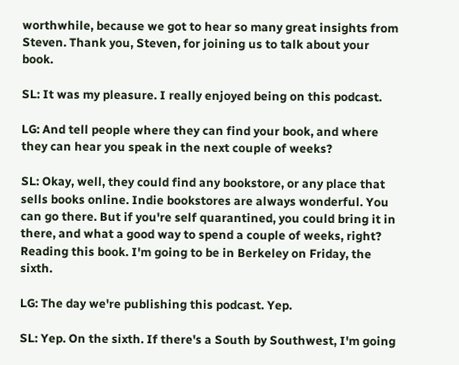worthwhile, because we got to hear so many great insights from Steven. Thank you, Steven, for joining us to talk about your book.

SL: It was my pleasure. I really enjoyed being on this podcast.

LG: And tell people where they can find your book, and where they can hear you speak in the next couple of weeks?

SL: Okay, well, they could find any bookstore, or any place that sells books online. Indie bookstores are always wonderful. You can go there. But if you're self quarantined, you could bring it in there, and what a good way to spend a couple of weeks, right? Reading this book. I'm going to be in Berkeley on Friday, the sixth.

LG: The day we're publishing this podcast. Yep.

SL: Yep. On the sixth. If there's a South by Southwest, I'm going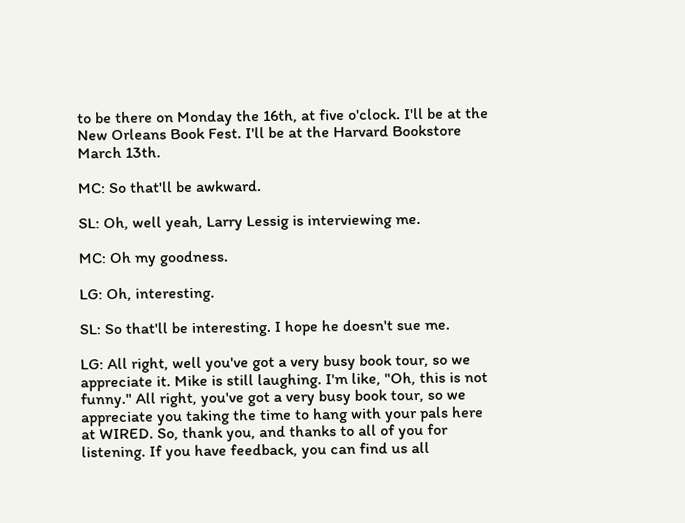to be there on Monday the 16th, at five o'clock. I'll be at the New Orleans Book Fest. I'll be at the Harvard Bookstore March 13th.

MC: So that'll be awkward.

SL: Oh, well yeah, Larry Lessig is interviewing me.

MC: Oh my goodness.

LG: Oh, interesting.

SL: So that'll be interesting. I hope he doesn't sue me.

LG: All right, well you've got a very busy book tour, so we appreciate it. Mike is still laughing. I'm like, "Oh, this is not funny." All right, you've got a very busy book tour, so we appreciate you taking the time to hang with your pals here at WIRED. So, thank you, and thanks to all of you for listening. If you have feedback, you can find us all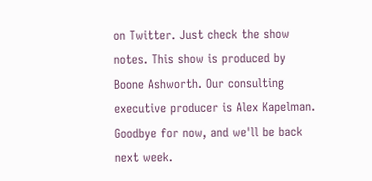on Twitter. Just check the show notes. This show is produced by Boone Ashworth. Our consulting executive producer is Alex Kapelman. Goodbye for now, and we'll be back next week.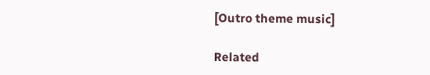[Outro theme music]

Related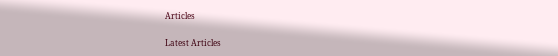Articles

Latest Articles